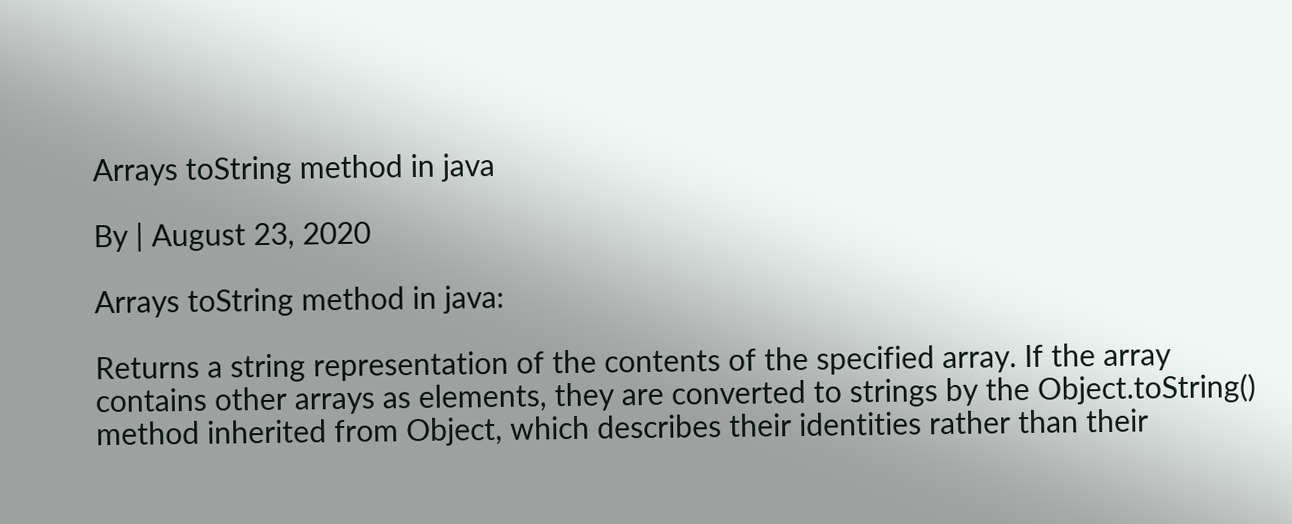Arrays toString method in java

By | August 23, 2020

Arrays toString method in java:

Returns a string representation of the contents of the specified array. If the array contains other arrays as elements, they are converted to strings by the Object.toString() method inherited from Object, which describes their identities rather than their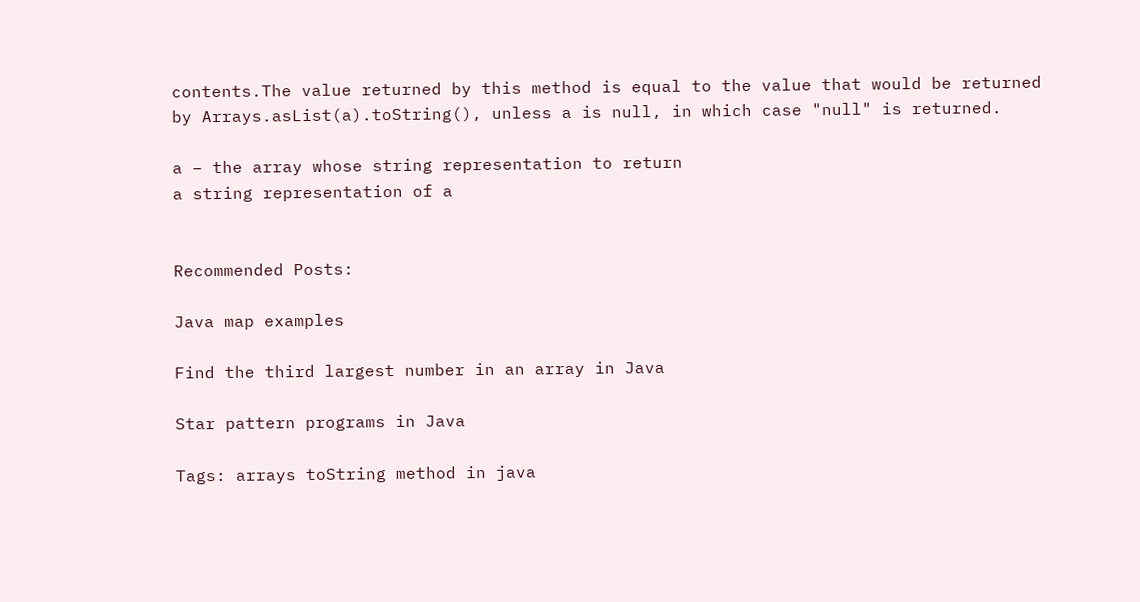contents.The value returned by this method is equal to the value that would be returned by Arrays.asList(a).toString(), unless a is null, in which case "null" is returned.

a – the array whose string representation to return
a string representation of a


Recommended Posts:

Java map examples

Find the third largest number in an array in Java

Star pattern programs in Java

Tags: arrays toString method in java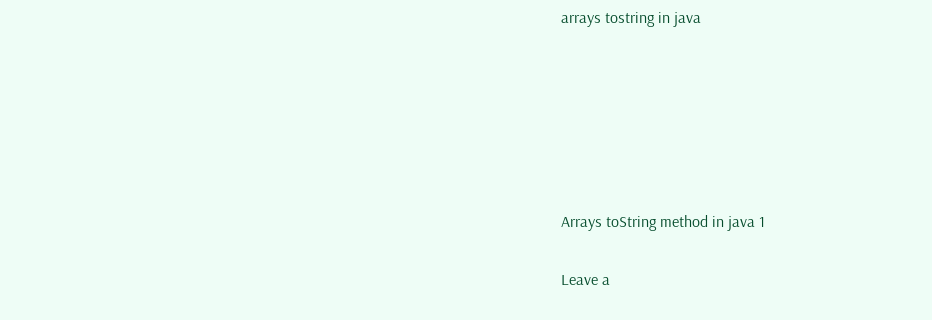arrays tostring in java






Arrays toString method in java 1

Leave a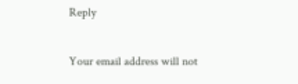Reply

Your email address will not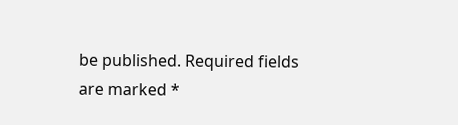be published. Required fields are marked *